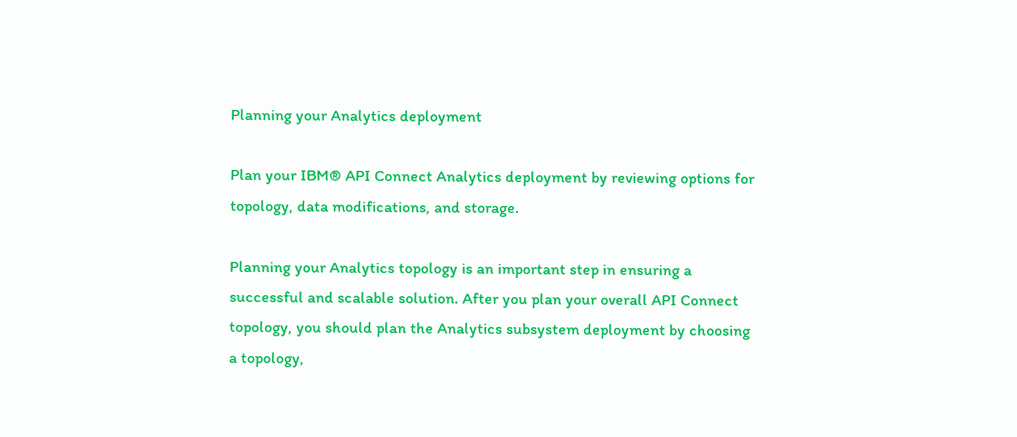Planning your Analytics deployment

Plan your IBM® API Connect Analytics deployment by reviewing options for topology, data modifications, and storage.

Planning your Analytics topology is an important step in ensuring a successful and scalable solution. After you plan your overall API Connect topology, you should plan the Analytics subsystem deployment by choosing a topology,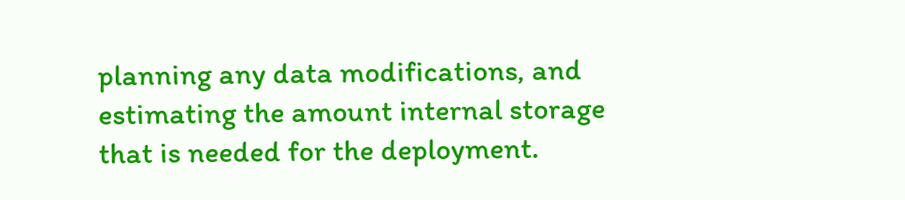planning any data modifications, and estimating the amount internal storage that is needed for the deployment.